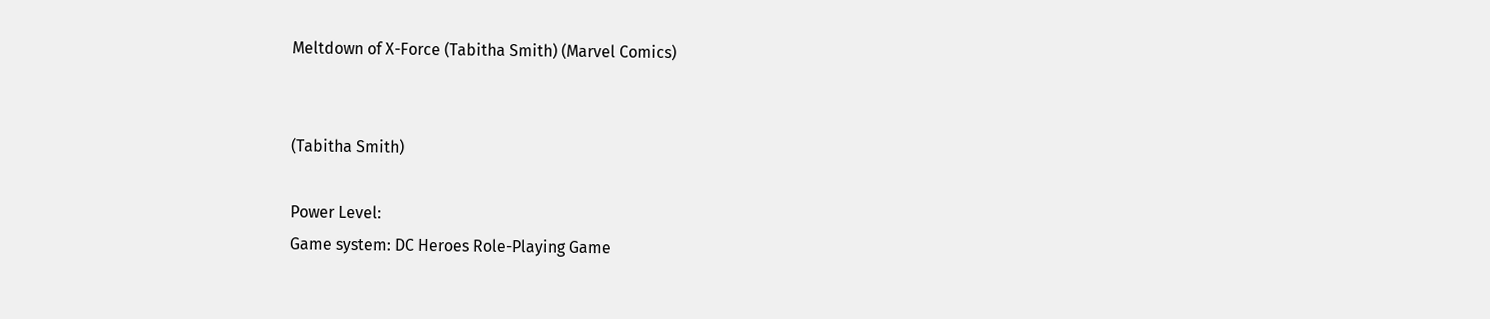Meltdown of X-Force (Tabitha Smith) (Marvel Comics)


(Tabitha Smith)

Power Level:
Game system: DC Heroes Role-Playing Game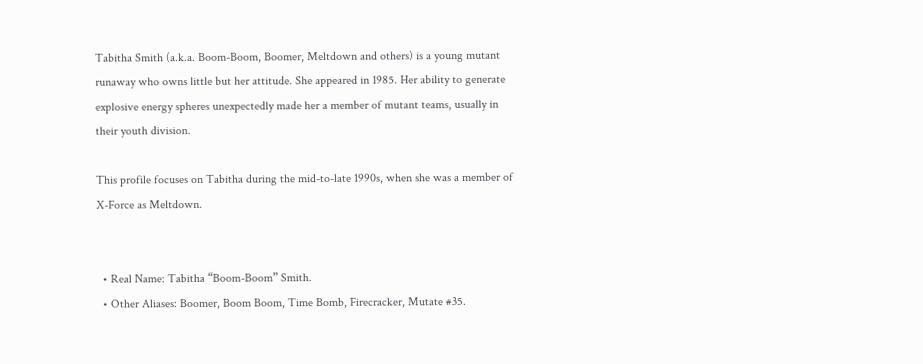Tabitha Smith (a.k.a. Boom-Boom, Boomer, Meltdown and others) is a young mutant runaway who owns little but her attitude. She appeared in 1985. Her ability to generate explosive energy spheres unexpectedly made her a member of mutant teams, usually in their youth division.

This profile focuses on Tabitha during the mid-to-late 1990s, when she was a member of X-Force as Meltdown.


  • Real Name: Tabitha “Boom-Boom” Smith.
  • Other Aliases: Boomer, Boom Boom, Time Bomb, Firecracker, Mutate #35.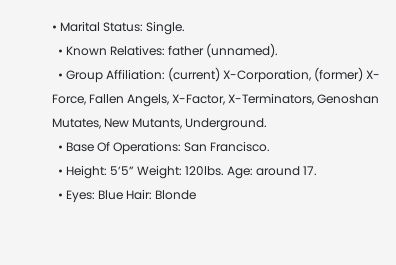• Marital Status: Single.
  • Known Relatives: father (unnamed).
  • Group Affiliation: (current) X-Corporation, (former) X-Force, Fallen Angels, X-Factor, X-Terminators, Genoshan Mutates, New Mutants, Underground.
  • Base Of Operations: San Francisco.
  • Height: 5’5” Weight: 120lbs. Age: around 17.
  • Eyes: Blue Hair: Blonde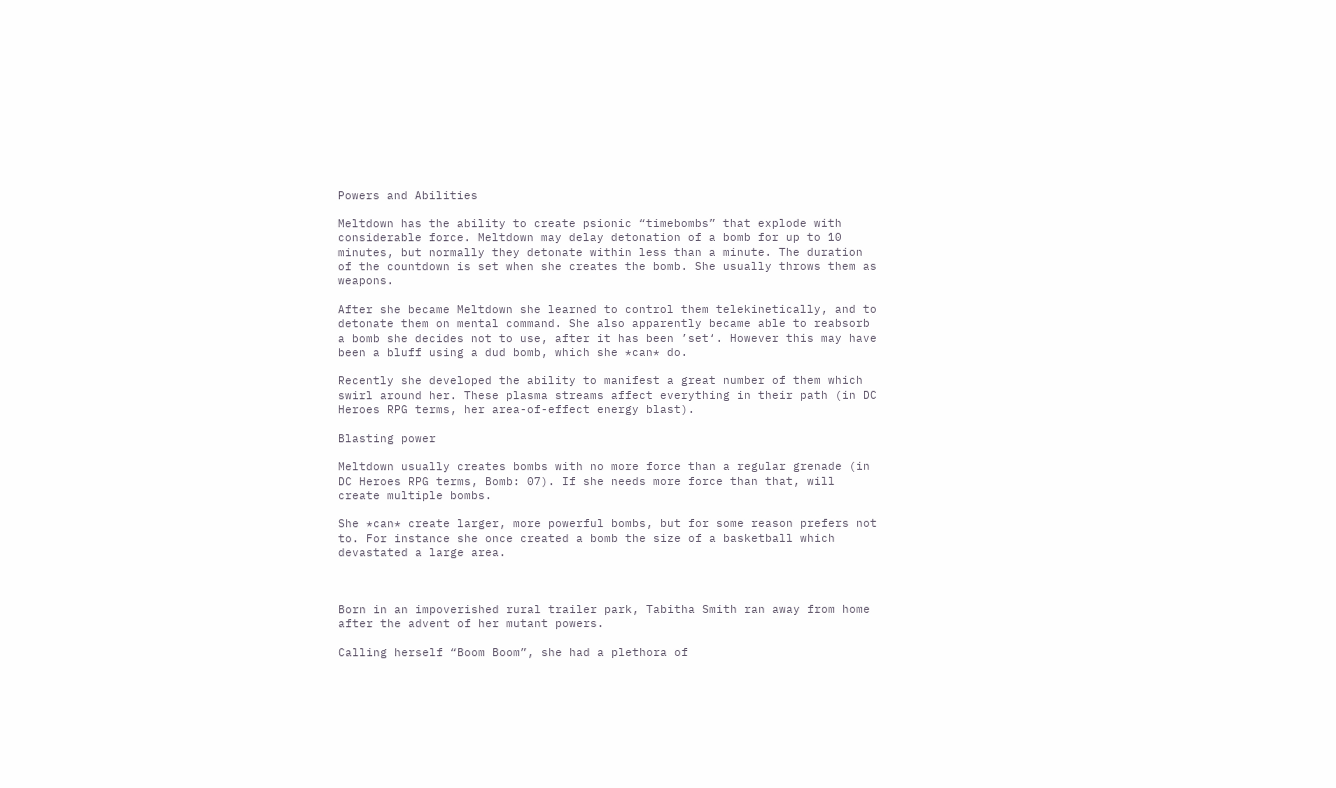Powers and Abilities

Meltdown has the ability to create psionic “timebombs” that explode with considerable force. Meltdown may delay detonation of a bomb for up to 10 minutes, but normally they detonate within less than a minute. The duration of the countdown is set when she creates the bomb. She usually throws them as weapons.

After she became Meltdown she learned to control them telekinetically, and to detonate them on mental command. She also apparently became able to reabsorb a bomb she decides not to use, after it has been ’set‘. However this may have been a bluff using a dud bomb, which she *can* do.

Recently she developed the ability to manifest a great number of them which swirl around her. These plasma streams affect everything in their path (in DC Heroes RPG terms, her area-of-effect energy blast).

Blasting power

Meltdown usually creates bombs with no more force than a regular grenade (in DC Heroes RPG terms, Bomb: 07). If she needs more force than that, will create multiple bombs.

She *can* create larger, more powerful bombs, but for some reason prefers not to. For instance she once created a bomb the size of a basketball which devastated a large area.



Born in an impoverished rural trailer park, Tabitha Smith ran away from home after the advent of her mutant powers.

Calling herself “Boom Boom”, she had a plethora of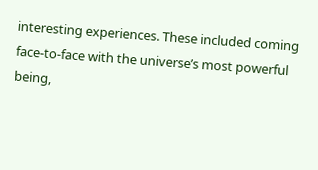interesting experiences. These included coming face-to-face with the universe’s most powerful being,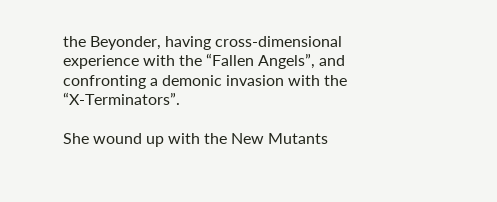the Beyonder, having cross-dimensional experience with the “Fallen Angels”, and confronting a demonic invasion with the “X-Terminators”.

She wound up with the New Mutants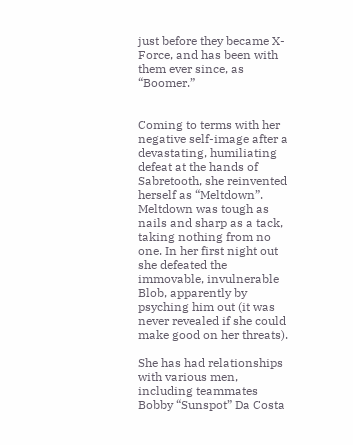just before they became X-Force, and has been with them ever since, as “Boomer.”


Coming to terms with her negative self-image after a devastating, humiliating defeat at the hands of Sabretooth, she reinvented herself as “Meltdown”. Meltdown was tough as nails and sharp as a tack, taking nothing from no one. In her first night out she defeated the immovable, invulnerable Blob, apparently by psyching him out (it was never revealed if she could make good on her threats).

She has had relationships with various men, including teammates Bobby “Sunspot” Da Costa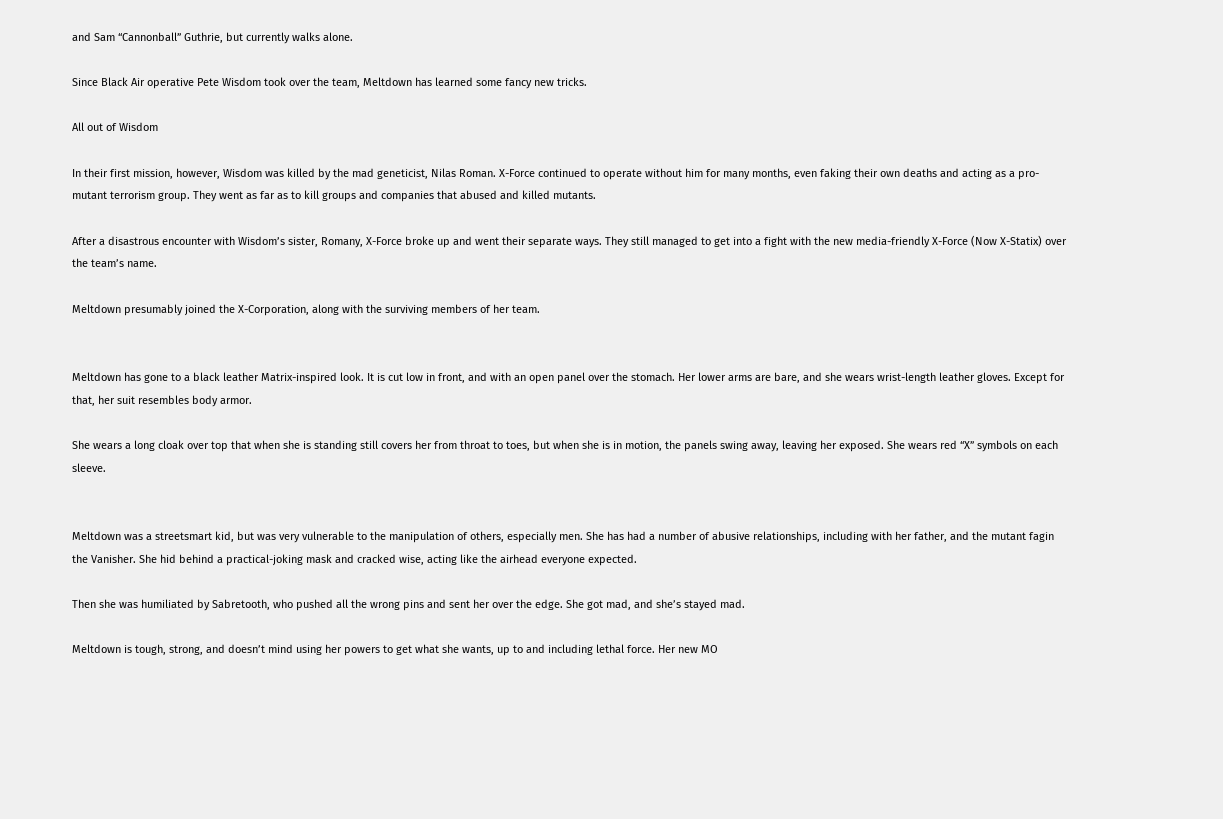and Sam “Cannonball” Guthrie, but currently walks alone.

Since Black Air operative Pete Wisdom took over the team, Meltdown has learned some fancy new tricks.

All out of Wisdom

In their first mission, however, Wisdom was killed by the mad geneticist, Nilas Roman. X-Force continued to operate without him for many months, even faking their own deaths and acting as a pro-mutant terrorism group. They went as far as to kill groups and companies that abused and killed mutants.

After a disastrous encounter with Wisdom’s sister, Romany, X-Force broke up and went their separate ways. They still managed to get into a fight with the new media-friendly X-Force (Now X-Statix) over the team’s name.

Meltdown presumably joined the X-Corporation, along with the surviving members of her team.


Meltdown has gone to a black leather Matrix-inspired look. It is cut low in front, and with an open panel over the stomach. Her lower arms are bare, and she wears wrist-length leather gloves. Except for that, her suit resembles body armor.

She wears a long cloak over top that when she is standing still covers her from throat to toes, but when she is in motion, the panels swing away, leaving her exposed. She wears red “X” symbols on each sleeve.


Meltdown was a streetsmart kid, but was very vulnerable to the manipulation of others, especially men. She has had a number of abusive relationships, including with her father, and the mutant fagin the Vanisher. She hid behind a practical-joking mask and cracked wise, acting like the airhead everyone expected.

Then she was humiliated by Sabretooth, who pushed all the wrong pins and sent her over the edge. She got mad, and she’s stayed mad.

Meltdown is tough, strong, and doesn’t mind using her powers to get what she wants, up to and including lethal force. Her new MO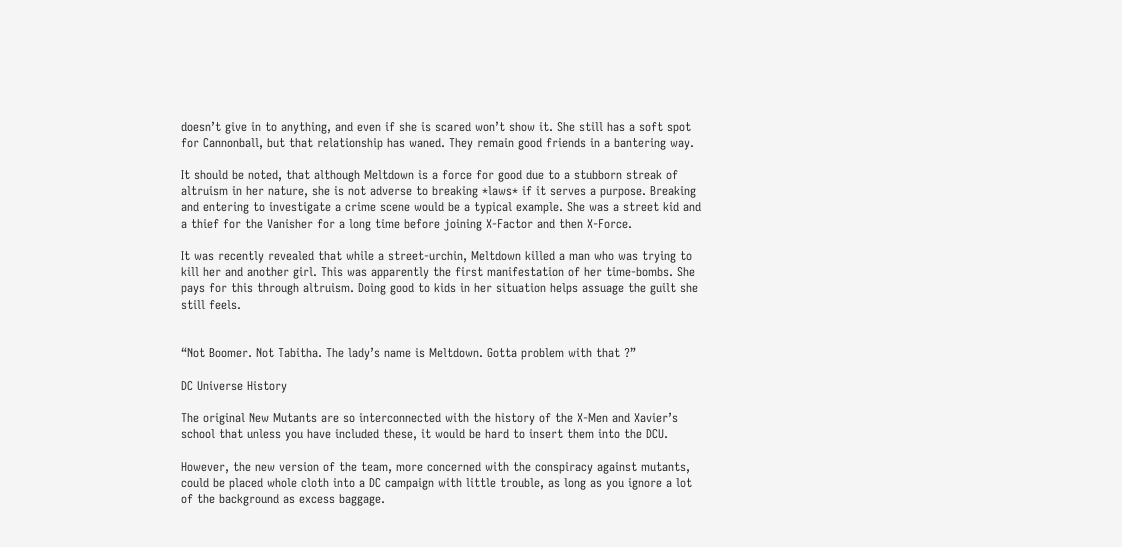doesn’t give in to anything, and even if she is scared won’t show it. She still has a soft spot for Cannonball, but that relationship has waned. They remain good friends in a bantering way.

It should be noted, that although Meltdown is a force for good due to a stubborn streak of altruism in her nature, she is not adverse to breaking *laws* if it serves a purpose. Breaking and entering to investigate a crime scene would be a typical example. She was a street kid and a thief for the Vanisher for a long time before joining X-Factor and then X-Force.

It was recently revealed that while a street-urchin, Meltdown killed a man who was trying to kill her and another girl. This was apparently the first manifestation of her time-bombs. She pays for this through altruism. Doing good to kids in her situation helps assuage the guilt she still feels.


“Not Boomer. Not Tabitha. The lady’s name is Meltdown. Gotta problem with that ?”

DC Universe History

The original New Mutants are so interconnected with the history of the X-Men and Xavier’s school that unless you have included these, it would be hard to insert them into the DCU.

However, the new version of the team, more concerned with the conspiracy against mutants, could be placed whole cloth into a DC campaign with little trouble, as long as you ignore a lot of the background as excess baggage.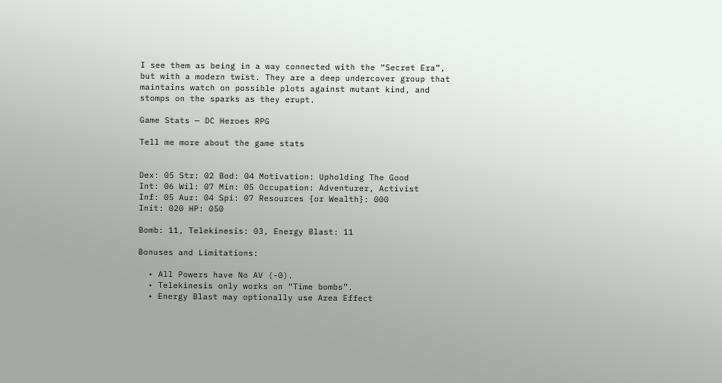I see them as being in a way connected with the “Secret Era”, but with a modern twist. They are a deep undercover group that maintains watch on possible plots against mutant kind, and stomps on the sparks as they erupt.

Game Stats — DC Heroes RPG

Tell me more about the game stats


Dex: 05 Str: 02 Bod: 04 Motivation: Upholding The Good
Int: 06 Wil: 07 Min: 05 Occupation: Adventurer, Activist
Inf: 05 Aur: 04 Spi: 07 Resources {or Wealth}: 000
Init: 020 HP: 050

Bomb: 11, Telekinesis: 03, Energy Blast: 11

Bonuses and Limitations:

  • All Powers have No AV (-0).
  • Telekinesis only works on “Time bombs”.
  • Energy Blast may optionally use Area Effect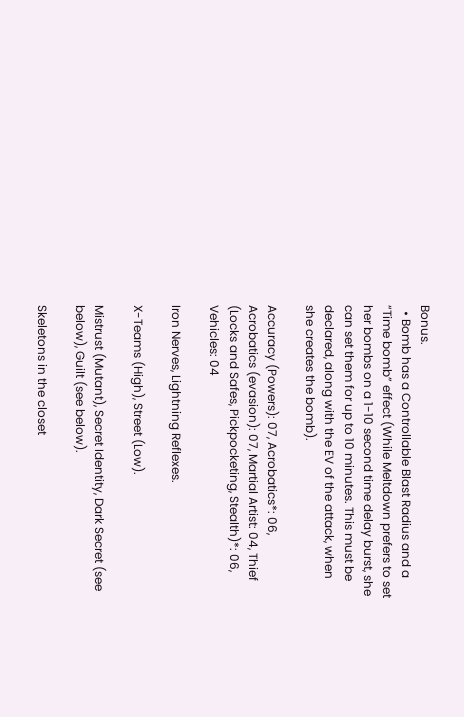Bonus.
  • Bomb has a Controllable Blast Radius and a “Time bomb” effect (While Meltdown prefers to set her bombs on a 1-10 second time delay burst, she can set them for up to 10 minutes. This must be declared, along with the EV of the attack, when she creates the bomb).

Accuracy (Powers): 07, Acrobatics*: 06, Acrobatics (evasion): 07, Martial Artist: 04, Thief (Locks and Safes, Pickpocketing, Stealth)*: 06, Vehicles: 04

Iron Nerves, Lightning Reflexes.

X-Teams (High), Street (Low).

Mistrust (Mutant), Secret Identity, Dark Secret (see below), Guilt (see below).

Skeletons in the closet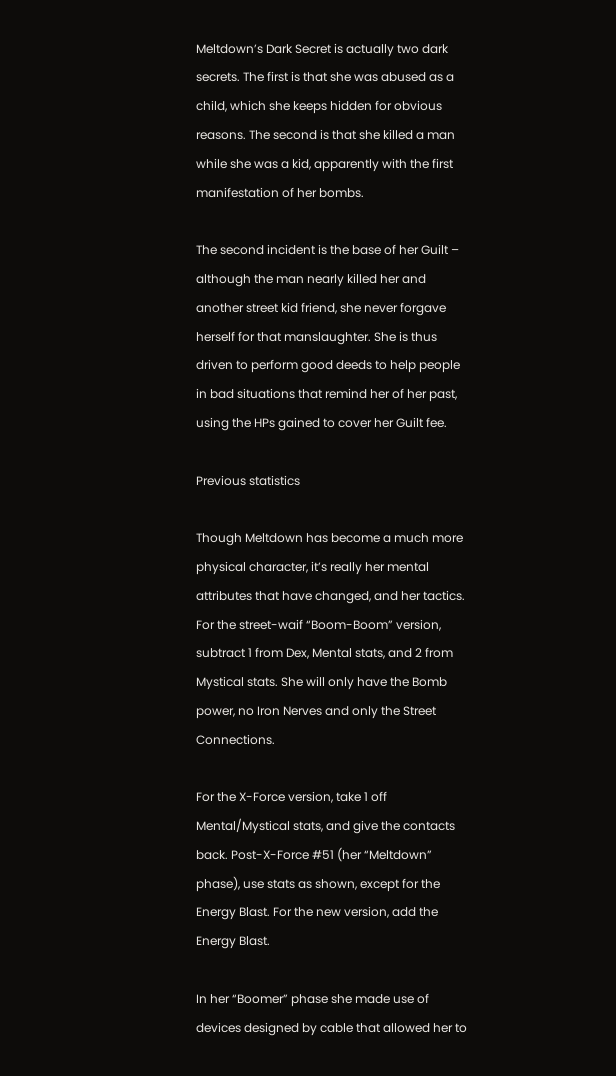Meltdown’s Dark Secret is actually two dark secrets. The first is that she was abused as a child, which she keeps hidden for obvious reasons. The second is that she killed a man while she was a kid, apparently with the first manifestation of her bombs.

The second incident is the base of her Guilt – although the man nearly killed her and another street kid friend, she never forgave herself for that manslaughter. She is thus driven to perform good deeds to help people in bad situations that remind her of her past, using the HPs gained to cover her Guilt fee.

Previous statistics

Though Meltdown has become a much more physical character, it’s really her mental attributes that have changed, and her tactics. For the street-waif “Boom-Boom” version, subtract 1 from Dex, Mental stats, and 2 from Mystical stats. She will only have the Bomb power, no Iron Nerves and only the Street Connections.

For the X-Force version, take 1 off Mental/Mystical stats, and give the contacts back. Post-X-Force #51 (her “Meltdown” phase), use stats as shown, except for the Energy Blast. For the new version, add the Energy Blast.

In her “Boomer” phase she made use of devices designed by cable that allowed her to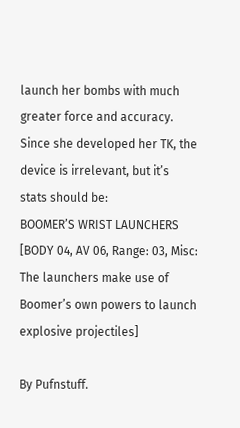launch her bombs with much greater force and accuracy. Since she developed her TK, the device is irrelevant, but it’s stats should be:
BOOMER’S WRIST LAUNCHERS [BODY 04, AV 06, Range: 03, Misc: The launchers make use of Boomer’s own powers to launch explosive projectiles]

By Pufnstuff.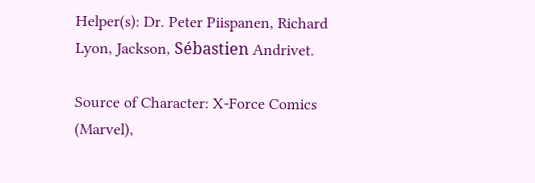Helper(s): Dr. Peter Piispanen, Richard Lyon, Jackson, Sébastien Andrivet.

Source of Character: X-Force Comics (Marvel),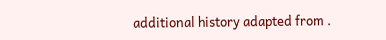additional history adapted from .